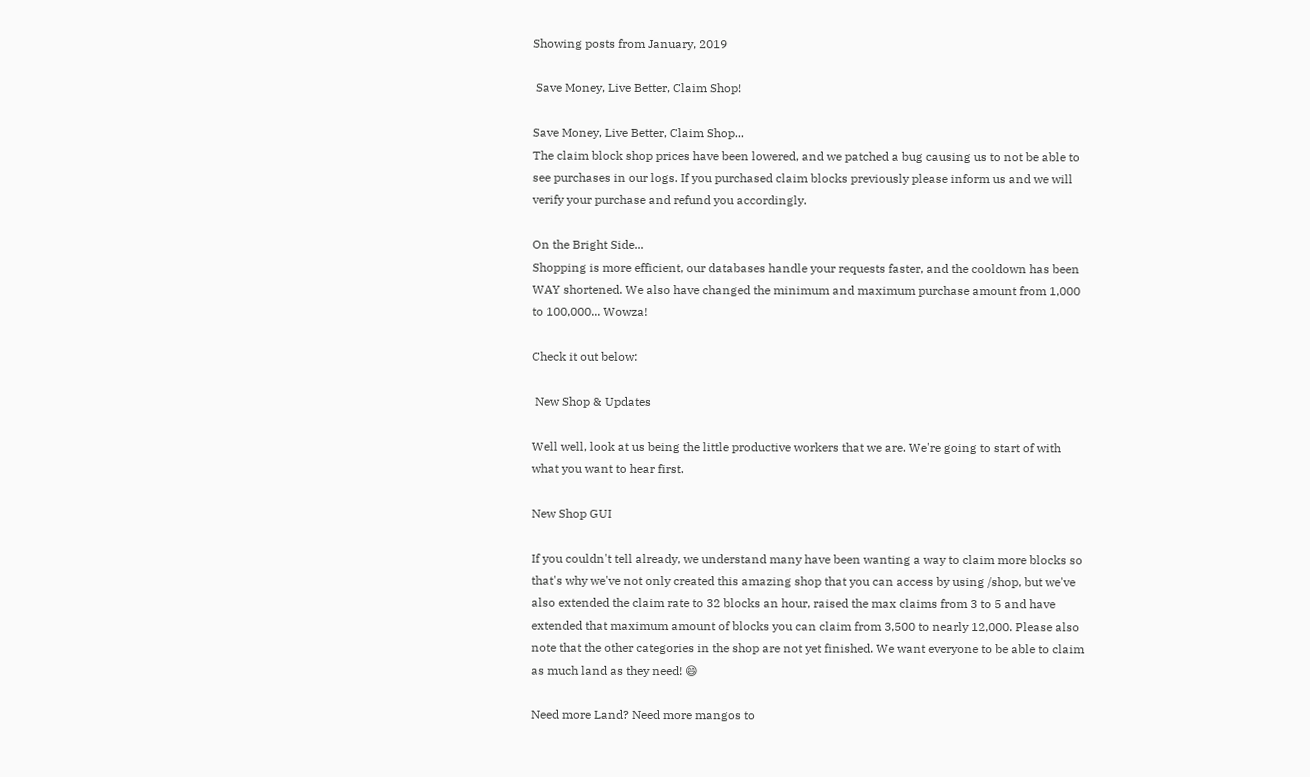Showing posts from January, 2019

 Save Money, Live Better, Claim Shop!

Save Money, Live Better, Claim Shop...
The claim block shop prices have been lowered, and we patched a bug causing us to not be able to see purchases in our logs. If you purchased claim blocks previously please inform us and we will verify your purchase and refund you accordingly.

On the Bright Side...
Shopping is more efficient, our databases handle your requests faster, and the cooldown has been WAY shortened. We also have changed the minimum and maximum purchase amount from 1,000 to 100,000... Wowza!

Check it out below:

 New Shop & Updates

Well well, look at us being the little productive workers that we are. We're going to start of with what you want to hear first.

New Shop GUI

If you couldn't tell already, we understand many have been wanting a way to claim more blocks so that's why we've not only created this amazing shop that you can access by using /shop, but we've also extended the claim rate to 32 blocks an hour, raised the max claims from 3 to 5 and have extended that maximum amount of blocks you can claim from 3,500 to nearly 12,000. Please also note that the other categories in the shop are not yet finished. We want everyone to be able to claim as much land as they need! 😄

Need more Land? Need more mangos to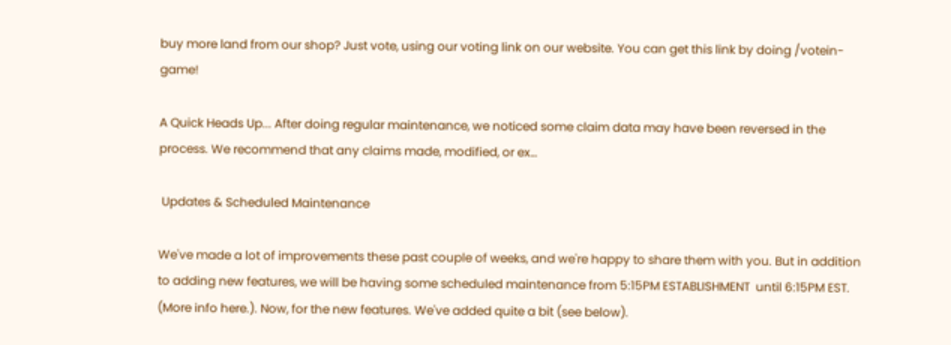buy more land from our shop? Just vote, using our voting link on our website. You can get this link by doing /votein-game!

A Quick Heads Up... After doing regular maintenance, we noticed some claim data may have been reversed in the process. We recommend that any claims made, modified, or ex…

 Updates & Scheduled Maintenance

We've made a lot of improvements these past couple of weeks, and we're happy to share them with you. But in addition to adding new features, we will be having some scheduled maintenance from 5:15PM ESTABLISHMENT  until 6:15PM EST.  (More info here.). Now, for the new features. We've added quite a bit (see below).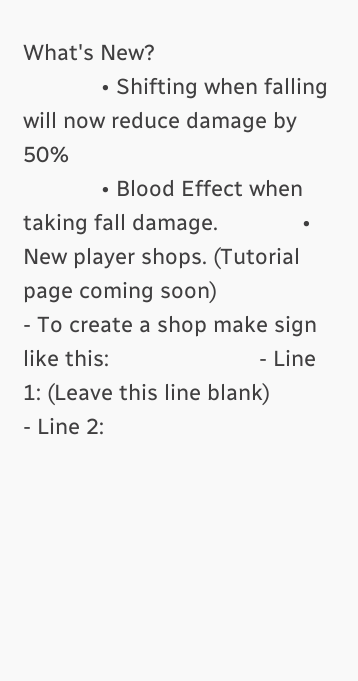What's New?
             • Shifting when falling will now reduce damage by 50%
             • Blood Effect when taking fall damage.              • New player shops. (Tutorial page coming soon)                         - To create a shop make sign like this:                         - Line 1: (Leave this line blank)                         - Line 2: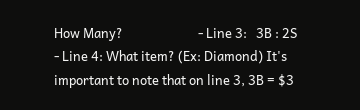How Many?                         - Line 3:   3B : 2S                         - Line 4: What item? (Ex: Diamond) It's important to note that on line 3, 3B = $3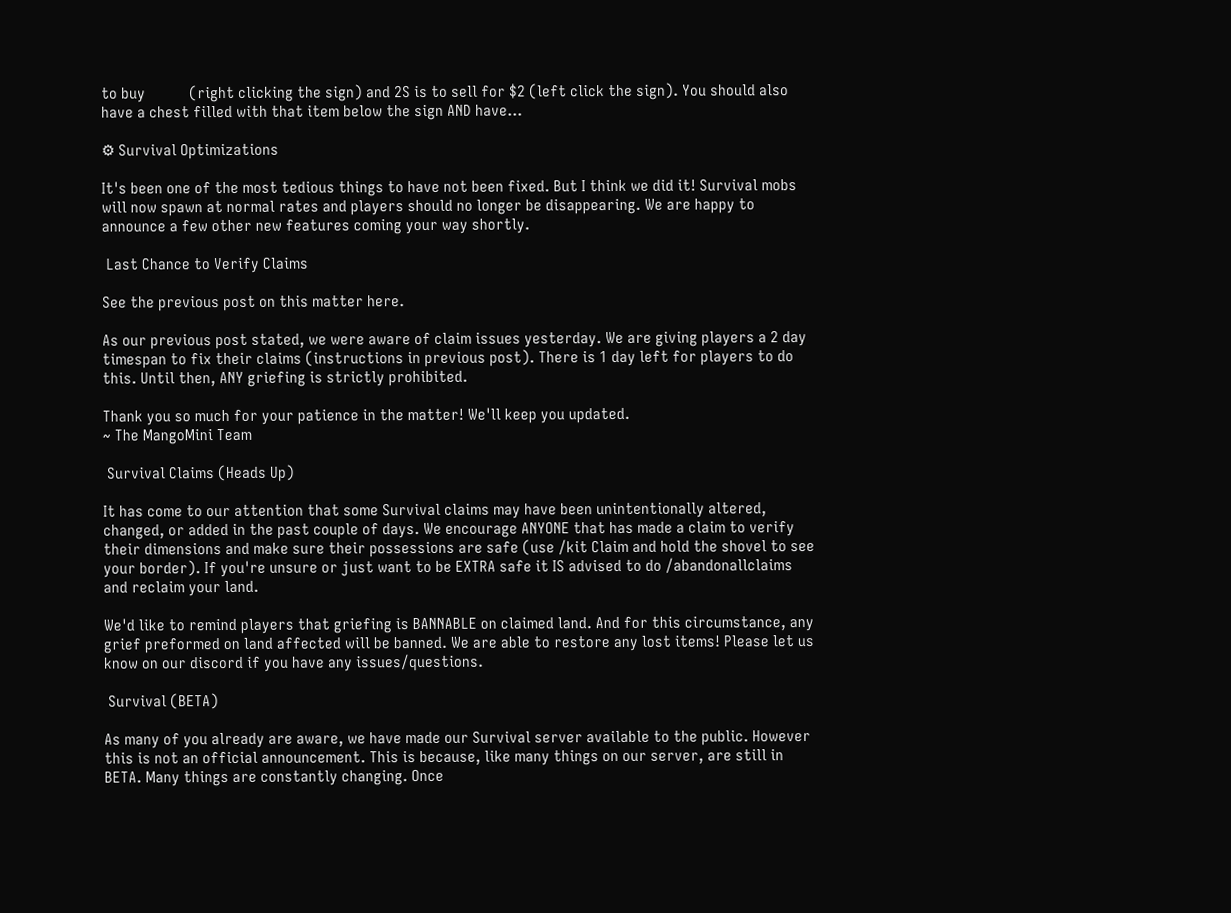to buy           (right clicking the sign) and 2S is to sell for $2 (left click the sign). You should also have a chest filled with that item below the sign AND have…

⚙ Survival Optimizations

It's been one of the most tedious things to have not been fixed. But I think we did it! Survival mobs will now spawn at normal rates and players should no longer be disappearing. We are happy to announce a few other new features coming your way shortly.

 Last Chance to Verify Claims

See the previous post on this matter here.

As our previous post stated, we were aware of claim issues yesterday. We are giving players a 2 day timespan to fix their claims (instructions in previous post). There is 1 day left for players to do this. Until then, ANY griefing is strictly prohibited.

Thank you so much for your patience in the matter! We'll keep you updated.
~ The MangoMini Team

 Survival Claims (Heads Up)

It has come to our attention that some Survival claims may have been unintentionally altered, changed, or added in the past couple of days. We encourage ANYONE that has made a claim to verify their dimensions and make sure their possessions are safe (use /kit Claim and hold the shovel to see your border). If you're unsure or just want to be EXTRA safe it IS advised to do /abandonallclaims and reclaim your land.

We'd like to remind players that griefing is BANNABLE on claimed land. And for this circumstance, any grief preformed on land affected will be banned. We are able to restore any lost items! Please let us know on our discord if you have any issues/questions.

 Survival (BETA)

As many of you already are aware, we have made our Survival server available to the public. However this is not an official announcement. This is because, like many things on our server, are still in BETA. Many things are constantly changing. Once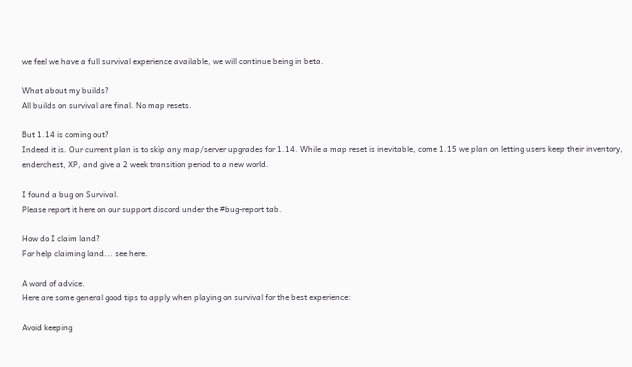we feel we have a full survival experience available, we will continue being in beta.

What about my builds?
All builds on survival are final. No map resets.

But 1.14 is coming out?
Indeed it is. Our current plan is to skip any map/server upgrades for 1.14. While a map reset is inevitable, come 1.15 we plan on letting users keep their inventory, enderchest, XP, and give a 2 week transition period to a new world.

I found a bug on Survival.
Please report it here on our support discord under the #bug-report tab.

How do I claim land?
For help claiming land... see here.

A word of advice.
Here are some general good tips to apply when playing on survival for the best experience:

Avoid keeping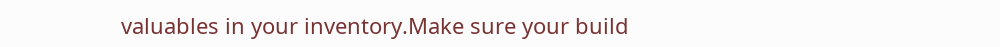valuables in your inventory.Make sure your build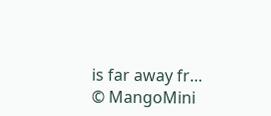is far away fr…
© MangoMini